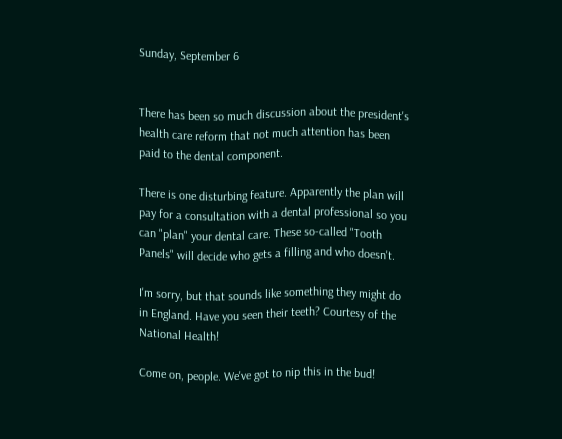Sunday, September 6


There has been so much discussion about the president's health care reform that not much attention has been paid to the dental component.

There is one disturbing feature. Apparently the plan will pay for a consultation with a dental professional so you can "plan" your dental care. These so-called "Tooth Panels" will decide who gets a filling and who doesn't.

I'm sorry, but that sounds like something they might do in England. Have you seen their teeth? Courtesy of the National Health!

Come on, people. We've got to nip this in the bud!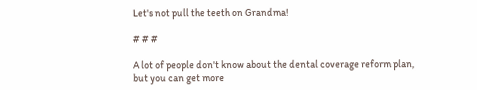Let's not pull the teeth on Grandma!

# # #

A lot of people don't know about the dental coverage reform plan, but you can get more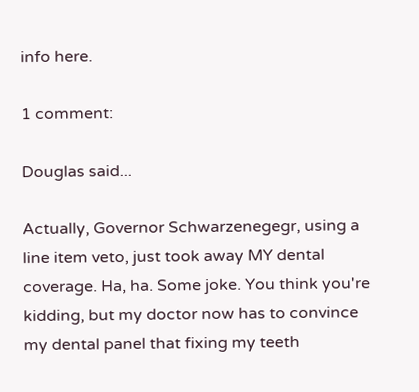info here.

1 comment:

Douglas said...

Actually, Governor Schwarzenegegr, using a line item veto, just took away MY dental coverage. Ha, ha. Some joke. You think you're kidding, but my doctor now has to convince my dental panel that fixing my teeth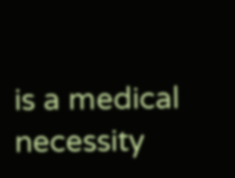is a medical necessity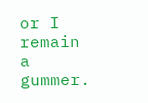or I remain a gummer.